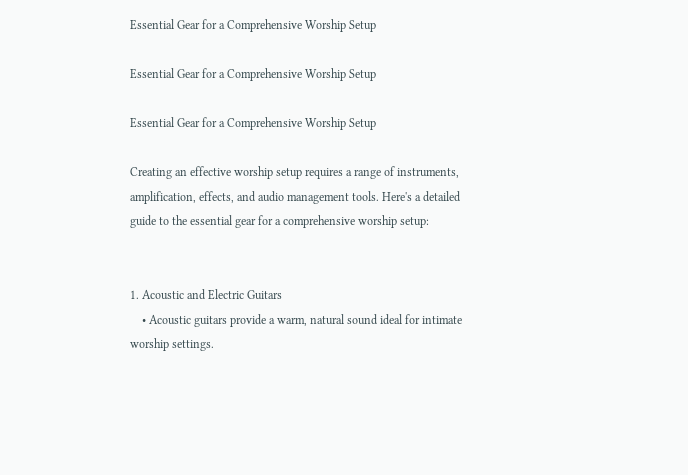Essential Gear for a Comprehensive Worship Setup

Essential Gear for a Comprehensive Worship Setup

Essential Gear for a Comprehensive Worship Setup

Creating an effective worship setup requires a range of instruments, amplification, effects, and audio management tools. Here's a detailed guide to the essential gear for a comprehensive worship setup:


1. Acoustic and Electric Guitars
    • Acoustic guitars provide a warm, natural sound ideal for intimate worship settings.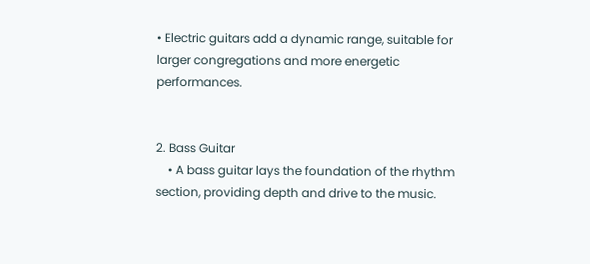• Electric guitars add a dynamic range, suitable for larger congregations and more energetic performances.


2. Bass Guitar
    • A bass guitar lays the foundation of the rhythm section, providing depth and drive to the music.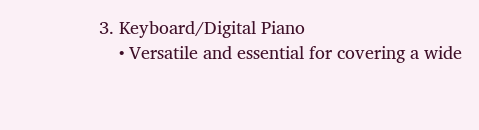3. Keyboard/Digital Piano
    • Versatile and essential for covering a wide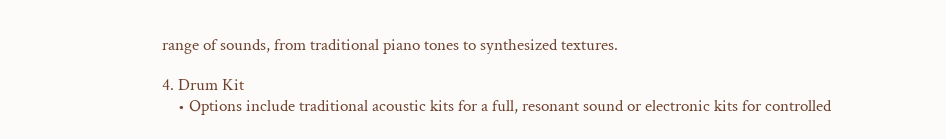range of sounds, from traditional piano tones to synthesized textures.

4. Drum Kit
    • Options include traditional acoustic kits for a full, resonant sound or electronic kits for controlled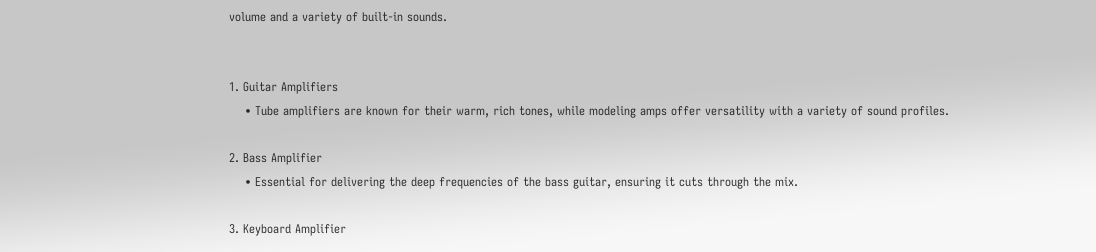volume and a variety of built-in sounds.


1. Guitar Amplifiers
    • Tube amplifiers are known for their warm, rich tones, while modeling amps offer versatility with a variety of sound profiles.

2. Bass Amplifier
    • Essential for delivering the deep frequencies of the bass guitar, ensuring it cuts through the mix.

3. Keyboard Amplifier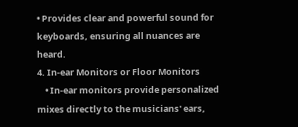• Provides clear and powerful sound for keyboards, ensuring all nuances are heard.
4. In-ear Monitors or Floor Monitors
    • In-ear monitors provide personalized mixes directly to the musicians' ears,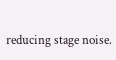reducing stage noise.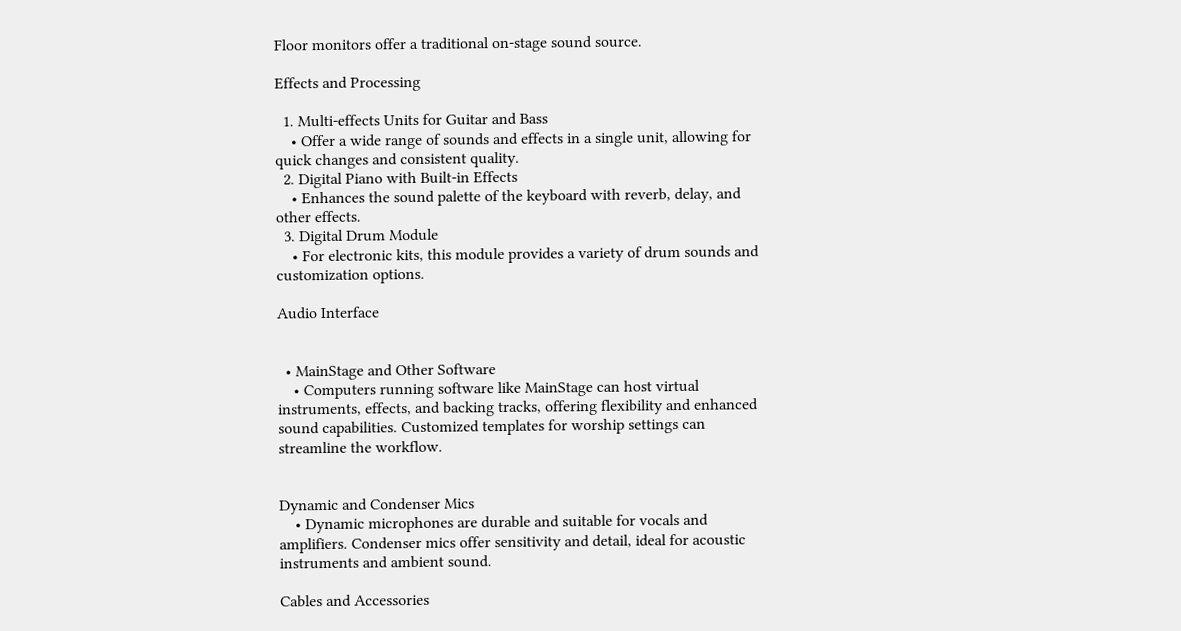Floor monitors offer a traditional on-stage sound source.

Effects and Processing

  1. Multi-effects Units for Guitar and Bass
    • Offer a wide range of sounds and effects in a single unit, allowing for quick changes and consistent quality.
  2. Digital Piano with Built-in Effects
    • Enhances the sound palette of the keyboard with reverb, delay, and other effects.
  3. Digital Drum Module
    • For electronic kits, this module provides a variety of drum sounds and customization options.

Audio Interface


  • MainStage and Other Software
    • Computers running software like MainStage can host virtual instruments, effects, and backing tracks, offering flexibility and enhanced sound capabilities. Customized templates for worship settings can streamline the workflow.


Dynamic and Condenser Mics
    • Dynamic microphones are durable and suitable for vocals and amplifiers. Condenser mics offer sensitivity and detail, ideal for acoustic instruments and ambient sound.

Cables and Accessories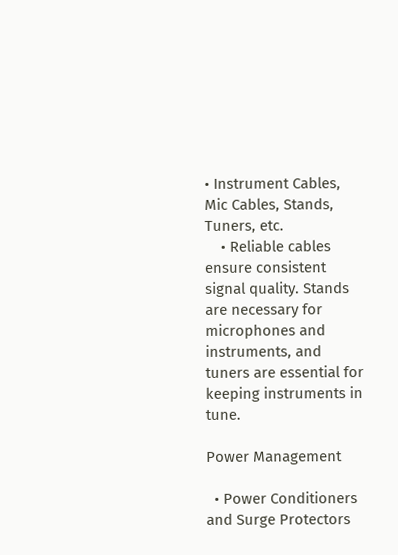• Instrument Cables, Mic Cables, Stands, Tuners, etc.
    • Reliable cables ensure consistent signal quality. Stands are necessary for microphones and instruments, and tuners are essential for keeping instruments in tune.

Power Management

  • Power Conditioners and Surge Protectors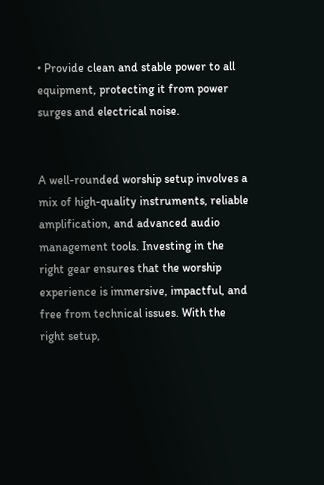• Provide clean and stable power to all equipment, protecting it from power surges and electrical noise.


A well-rounded worship setup involves a mix of high-quality instruments, reliable amplification, and advanced audio management tools. Investing in the right gear ensures that the worship experience is immersive, impactful, and free from technical issues. With the right setup,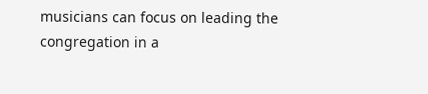musicians can focus on leading the congregation in a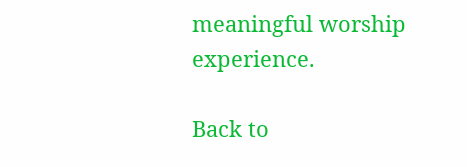meaningful worship experience.

Back to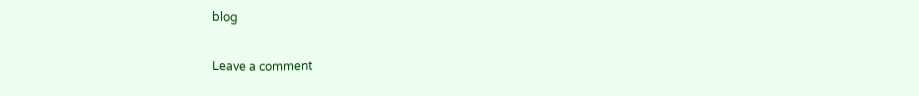blog

Leave a comment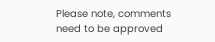Please note, comments need to be approved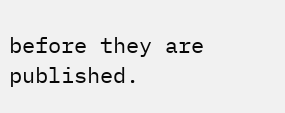before they are published.